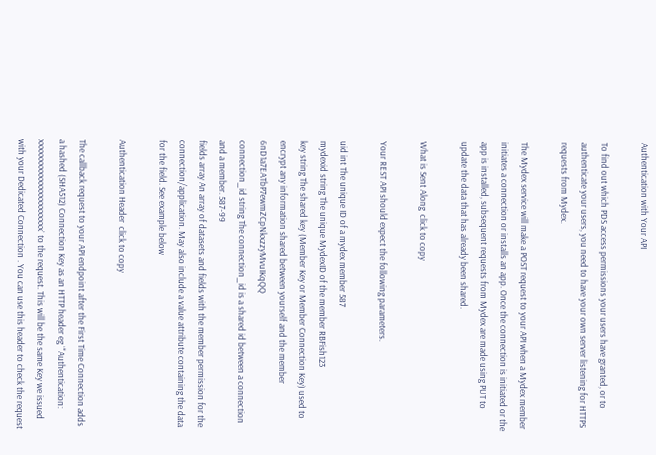Authentication with Your API

To find out which PDS access permissions your users have granted, or to authenticate your users, you need to have your own server listening for HTTPS requests from Mydex.

The Mydex service will make a POST request to your API when a Mydex member initiates a connection or installs an app. Once the connection is initiated or the app is installed, subsequent requests from Mydex are made using PUT to update the data that has already been shared.

What is Sent Along  click to copy

Your REST API should expect the following parameters.

uid int The unique ID of a mydex member 587
mydexid string The unique MydexID of the member RBFish123
key string The shared key (Member Key or Member Connection Key) used to encrypt any information shared between yourself and the member 6nD1a7EATbP7ewmZCpNkxzzyMvuIKqQQ
connection_id string The connection_id is a shared id between a connection and a member. 587-99
fields array An array of datasets and fields with the member permission for the connection/application. May also include a value attribute containing the data for the field. See example below

Authentication Header  click to copy

The callback request to your API endpoint after the First Time Connection adds a hashed (SHA512) Connection Key as an HTTP header eg `"Authentication: xxxxxxxxxxxxxxxxxxxxxxx` to the request. This will be the same Key we issued with your Dedicated Connection . You can use this header to check the request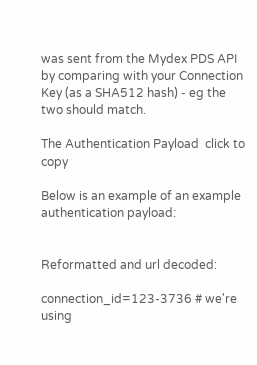was sent from the Mydex PDS API by comparing with your Connection Key (as a SHA512 hash) - eg the two should match.

The Authentication Payload  click to copy

Below is an example of an example authentication payload:


Reformatted and url decoded:

connection_id=123-3736 # we're using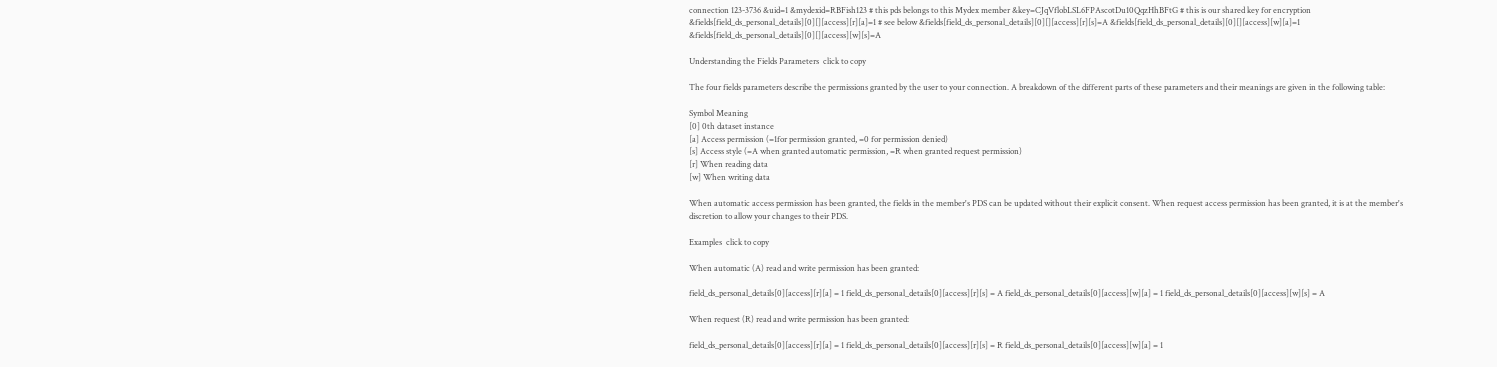connection 123-3736 &uid=1 &mydexid=RBFish123 # this pds belongs to this Mydex member &key=CJqVflobLSL6FPAscotDu10QqzHhBFtG # this is our shared key for encryption &fields[field_ds_personal_details][0][][access][r][a]=1 # see below &fields[field_ds_personal_details][0][][access][r][s]=A &fields[field_ds_personal_details][0][][access][w][a]=1 &fields[field_ds_personal_details][0][][access][w][s]=A

Understanding the Fields Parameters  click to copy

The four fields parameters describe the permissions granted by the user to your connection. A breakdown of the different parts of these parameters and their meanings are given in the following table:

Symbol Meaning
[0] 0th dataset instance
[a] Access permission (=1for permission granted, =0 for permission denied)
[s] Access style (=A when granted automatic permission, =R when granted request permission)
[r] When reading data
[w] When writing data

When automatic access permission has been granted, the fields in the member's PDS can be updated without their explicit consent. When request access permission has been granted, it is at the member's discretion to allow your changes to their PDS.

Examples  click to copy

When automatic (A) read and write permission has been granted:

field_ds_personal_details[0][access][r][a] = 1 field_ds_personal_details[0][access][r][s] = A field_ds_personal_details[0][access][w][a] = 1 field_ds_personal_details[0][access][w][s] = A

When request (R) read and write permission has been granted:

field_ds_personal_details[0][access][r][a] = 1 field_ds_personal_details[0][access][r][s] = R field_ds_personal_details[0][access][w][a] = 1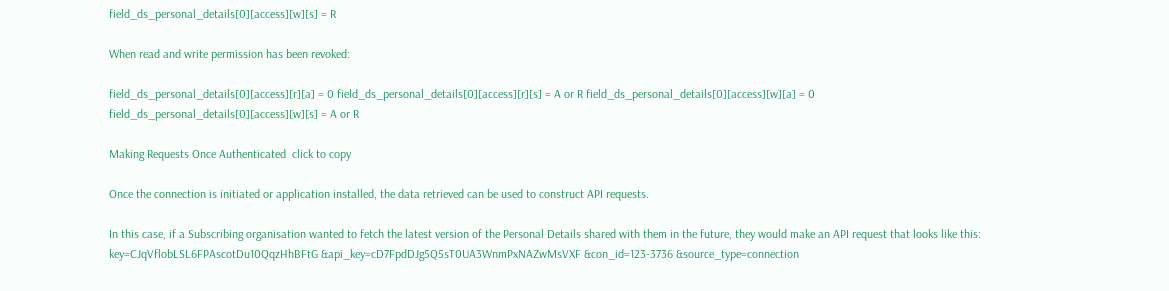field_ds_personal_details[0][access][w][s] = R

When read and write permission has been revoked:

field_ds_personal_details[0][access][r][a] = 0 field_ds_personal_details[0][access][r][s] = A or R field_ds_personal_details[0][access][w][a] = 0 field_ds_personal_details[0][access][w][s] = A or R

Making Requests Once Authenticated  click to copy

Once the connection is initiated or application installed, the data retrieved can be used to construct API requests.

In this case, if a Subscribing organisation wanted to fetch the latest version of the Personal Details shared with them in the future, they would make an API request that looks like this: key=CJqVflobLSL6FPAscotDu10QqzHhBFtG &api_key=cD7FpdDJg5Q5sT0UA3WnmPxNAZwMsVXF &con_id=123-3736 &source_type=connection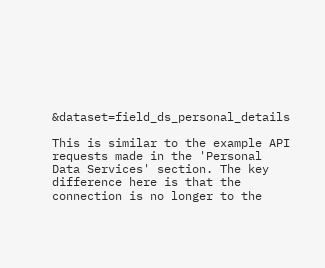&dataset=field_ds_personal_details

This is similar to the example API requests made in the 'Personal Data Services' section. The key difference here is that the connection is no longer to the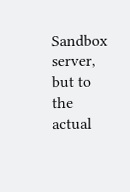Sandbox server, but to the actual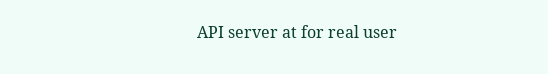API server at for real user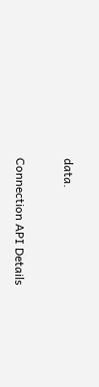data.

Connection API Details